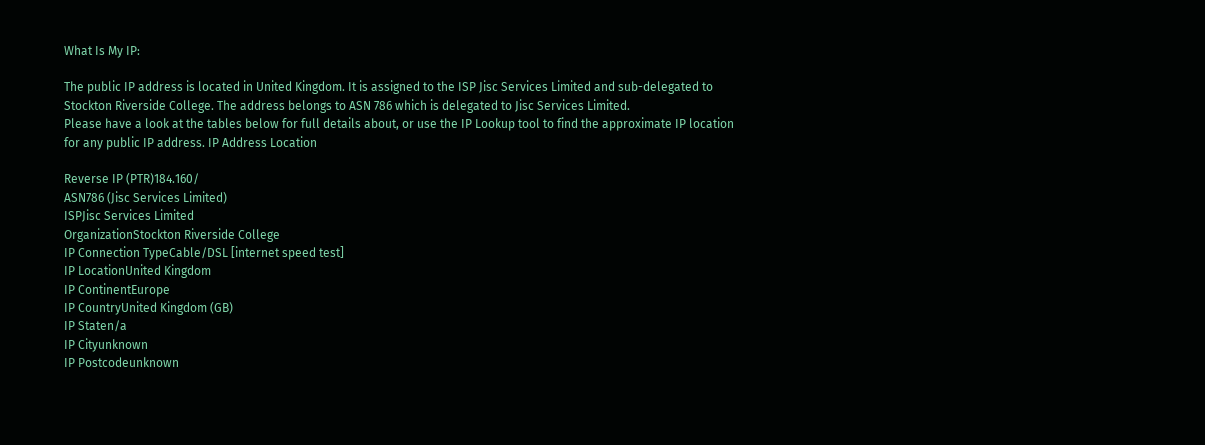What Is My IP:

The public IP address is located in United Kingdom. It is assigned to the ISP Jisc Services Limited and sub-delegated to Stockton Riverside College. The address belongs to ASN 786 which is delegated to Jisc Services Limited.
Please have a look at the tables below for full details about, or use the IP Lookup tool to find the approximate IP location for any public IP address. IP Address Location

Reverse IP (PTR)184.160/
ASN786 (Jisc Services Limited)
ISPJisc Services Limited
OrganizationStockton Riverside College
IP Connection TypeCable/DSL [internet speed test]
IP LocationUnited Kingdom
IP ContinentEurope
IP CountryUnited Kingdom (GB)
IP Staten/a
IP Cityunknown
IP Postcodeunknown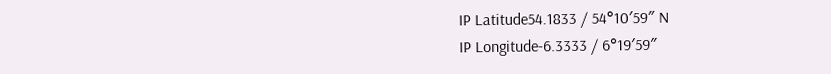IP Latitude54.1833 / 54°10′59″ N
IP Longitude-6.3333 / 6°19′59″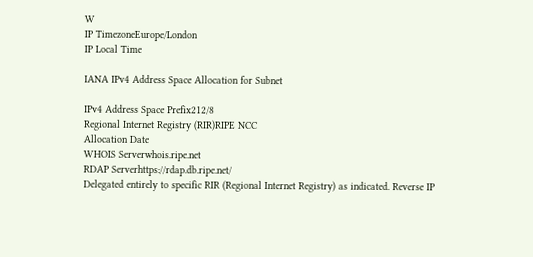W
IP TimezoneEurope/London
IP Local Time

IANA IPv4 Address Space Allocation for Subnet

IPv4 Address Space Prefix212/8
Regional Internet Registry (RIR)RIPE NCC
Allocation Date
WHOIS Serverwhois.ripe.net
RDAP Serverhttps://rdap.db.ripe.net/
Delegated entirely to specific RIR (Regional Internet Registry) as indicated. Reverse IP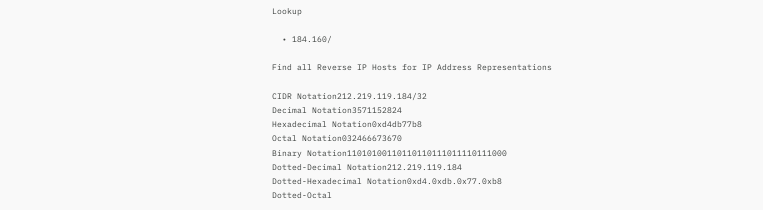Lookup

  • 184.160/

Find all Reverse IP Hosts for IP Address Representations

CIDR Notation212.219.119.184/32
Decimal Notation3571152824
Hexadecimal Notation0xd4db77b8
Octal Notation032466673670
Binary Notation11010100110110110111011110111000
Dotted-Decimal Notation212.219.119.184
Dotted-Hexadecimal Notation0xd4.0xdb.0x77.0xb8
Dotted-Octal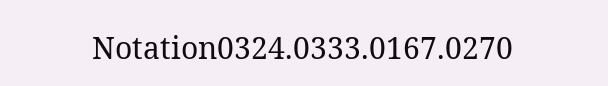Notation0324.0333.0167.0270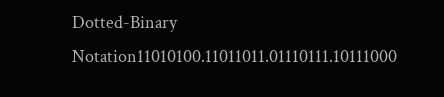Dotted-Binary Notation11010100.11011011.01110111.10111000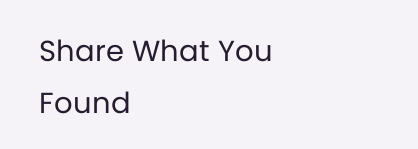Share What You Found